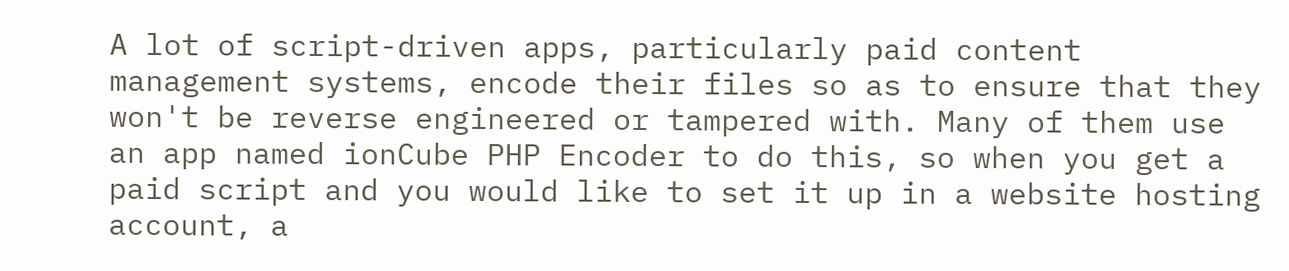A lot of script-driven apps, particularly paid content management systems, encode their files so as to ensure that they won't be reverse engineered or tampered with. Many of them use an app named ionCube PHP Encoder to do this, so when you get a paid script and you would like to set it up in a website hosting account, a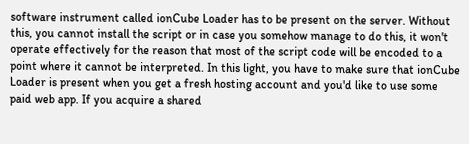software instrument called ionCube Loader has to be present on the server. Without this, you cannot install the script or in case you somehow manage to do this, it won't operate effectively for the reason that most of the script code will be encoded to a point where it cannot be interpreted. In this light, you have to make sure that ionCube Loader is present when you get a fresh hosting account and you'd like to use some paid web app. If you acquire a shared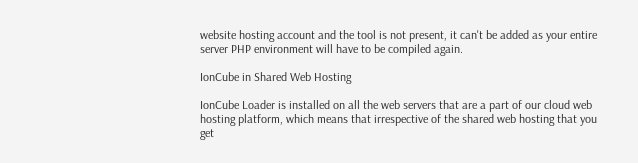website hosting account and the tool is not present, it can't be added as your entire server PHP environment will have to be compiled again.

IonCube in Shared Web Hosting

IonCube Loader is installed on all the web servers that are a part of our cloud web hosting platform, which means that irrespective of the shared web hosting that you get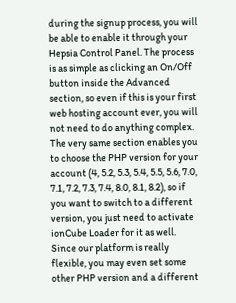during the signup process, you will be able to enable it through your Hepsia Control Panel. The process is as simple as clicking an On/Off button inside the Advanced section, so even if this is your first web hosting account ever, you will not need to do anything complex. The very same section enables you to choose the PHP version for your account (4, 5.2, 5.3, 5.4, 5.5, 5.6, 7.0, 7.1, 7.2, 7.3, 7.4, 8.0, 8.1, 8.2), so if you want to switch to a different version, you just need to activate ionCube Loader for it as well. Since our platform is really flexible, you may even set some other PHP version and a different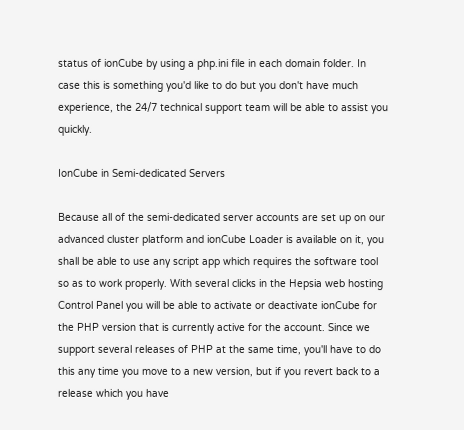status of ionCube by using a php.ini file in each domain folder. In case this is something you'd like to do but you don't have much experience, the 24/7 technical support team will be able to assist you quickly.

IonCube in Semi-dedicated Servers

Because all of the semi-dedicated server accounts are set up on our advanced cluster platform and ionCube Loader is available on it, you shall be able to use any script app which requires the software tool so as to work properly. With several clicks in the Hepsia web hosting Control Panel you will be able to activate or deactivate ionCube for the PHP version that is currently active for the account. Since we support several releases of PHP at the same time, you'll have to do this any time you move to a new version, but if you revert back to a release which you have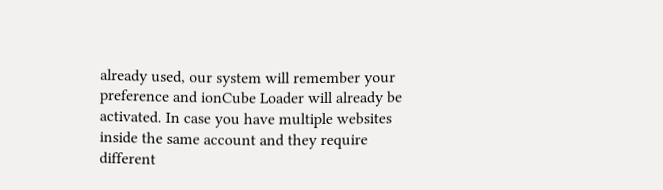already used, our system will remember your preference and ionCube Loader will already be activated. In case you have multiple websites inside the same account and they require different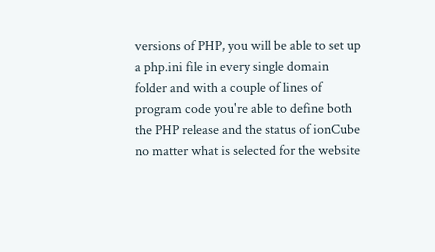versions of PHP, you will be able to set up a php.ini file in every single domain folder and with a couple of lines of program code you're able to define both the PHP release and the status of ionCube no matter what is selected for the website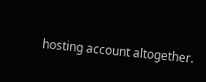hosting account altogether.